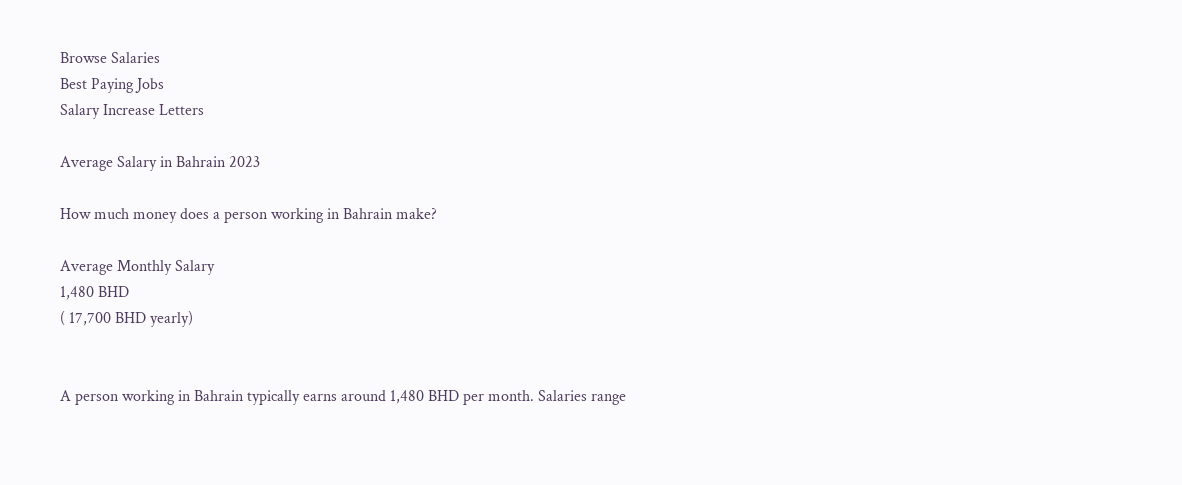Browse Salaries
Best Paying Jobs
Salary Increase Letters

Average Salary in Bahrain 2023

How much money does a person working in Bahrain make?

Average Monthly Salary
1,480 BHD
( 17,700 BHD yearly)


A person working in Bahrain typically earns around 1,480 BHD per month. Salaries range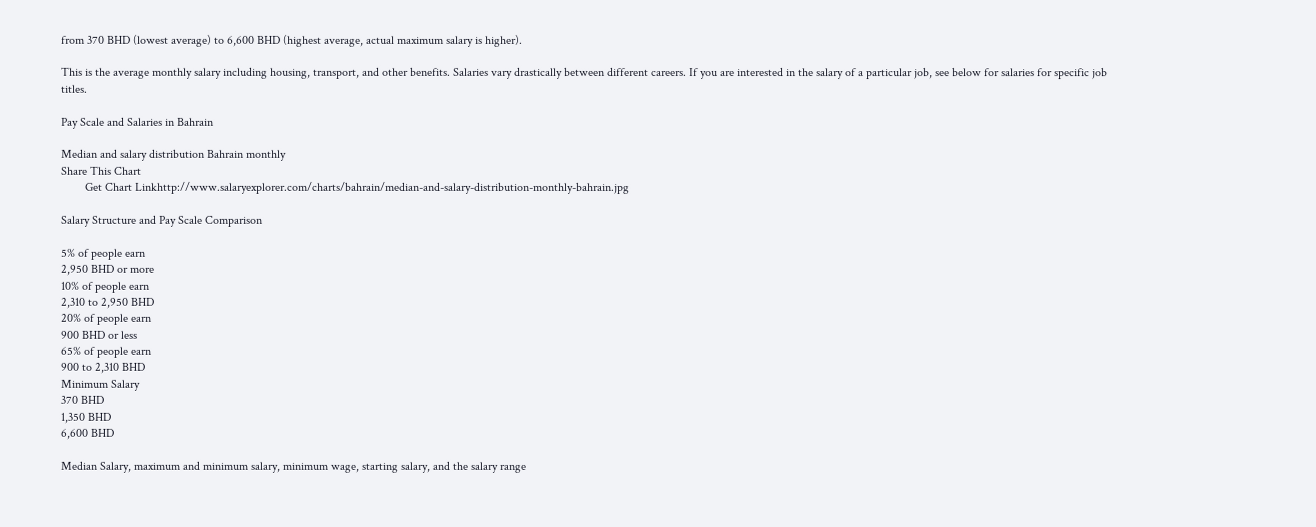from 370 BHD (lowest average) to 6,600 BHD (highest average, actual maximum salary is higher).

This is the average monthly salary including housing, transport, and other benefits. Salaries vary drastically between different careers. If you are interested in the salary of a particular job, see below for salaries for specific job titles.

Pay Scale and Salaries in Bahrain

Median and salary distribution Bahrain monthly
Share This Chart
        Get Chart Linkhttp://www.salaryexplorer.com/charts/bahrain/median-and-salary-distribution-monthly-bahrain.jpg

Salary Structure and Pay Scale Comparison

5% of people earn
2,950 BHD or more
10% of people earn
2,310 to 2,950 BHD
20% of people earn
900 BHD or less
65% of people earn
900 to 2,310 BHD
Minimum Salary
370 BHD
1,350 BHD
6,600 BHD

Median Salary, maximum and minimum salary, minimum wage, starting salary, and the salary range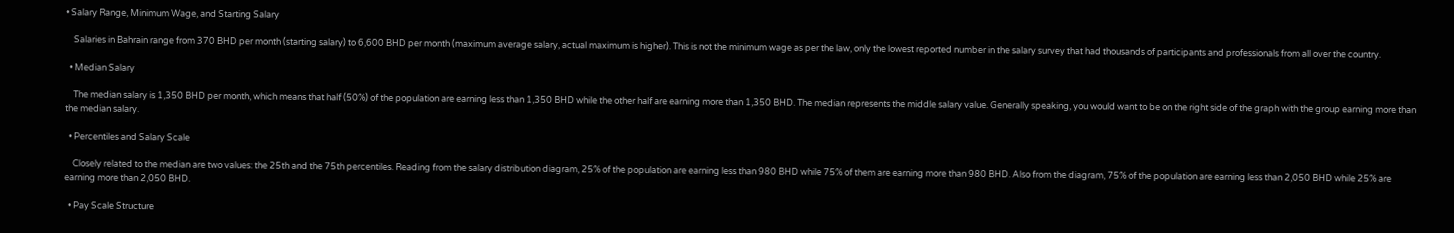• Salary Range, Minimum Wage, and Starting Salary

    Salaries in Bahrain range from 370 BHD per month (starting salary) to 6,600 BHD per month (maximum average salary, actual maximum is higher). This is not the minimum wage as per the law, only the lowest reported number in the salary survey that had thousands of participants and professionals from all over the country.

  • Median Salary

    The median salary is 1,350 BHD per month, which means that half (50%) of the population are earning less than 1,350 BHD while the other half are earning more than 1,350 BHD. The median represents the middle salary value. Generally speaking, you would want to be on the right side of the graph with the group earning more than the median salary.

  • Percentiles and Salary Scale

    Closely related to the median are two values: the 25th and the 75th percentiles. Reading from the salary distribution diagram, 25% of the population are earning less than 980 BHD while 75% of them are earning more than 980 BHD. Also from the diagram, 75% of the population are earning less than 2,050 BHD while 25% are earning more than 2,050 BHD.

  • Pay Scale Structure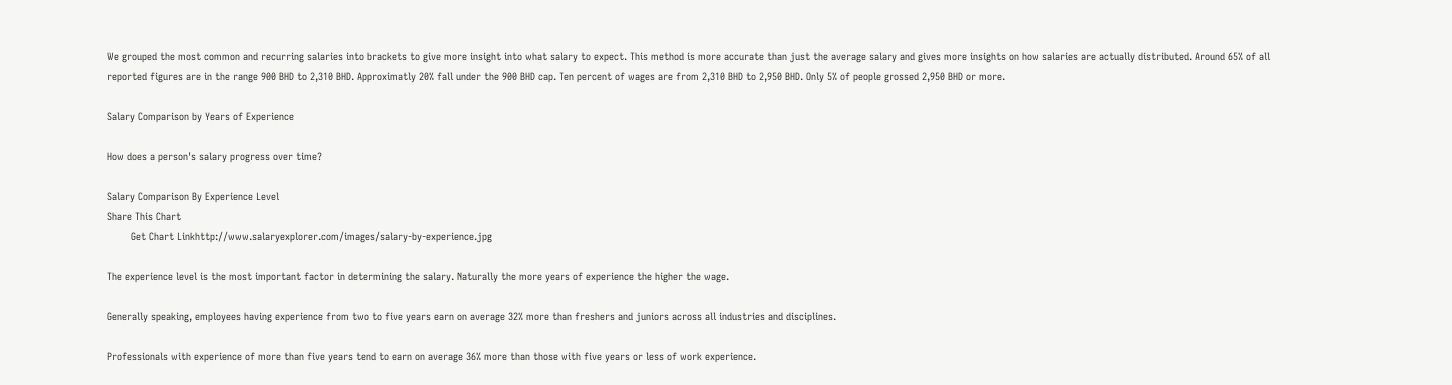We grouped the most common and recurring salaries into brackets to give more insight into what salary to expect. This method is more accurate than just the average salary and gives more insights on how salaries are actually distributed. Around 65% of all reported figures are in the range 900 BHD to 2,310 BHD. Approximatly 20% fall under the 900 BHD cap. Ten percent of wages are from 2,310 BHD to 2,950 BHD. Only 5% of people grossed 2,950 BHD or more.

Salary Comparison by Years of Experience

How does a person's salary progress over time?

Salary Comparison By Experience Level
Share This Chart
        Get Chart Linkhttp://www.salaryexplorer.com/images/salary-by-experience.jpg

The experience level is the most important factor in determining the salary. Naturally the more years of experience the higher the wage.

Generally speaking, employees having experience from two to five years earn on average 32% more than freshers and juniors across all industries and disciplines.

Professionals with experience of more than five years tend to earn on average 36% more than those with five years or less of work experience.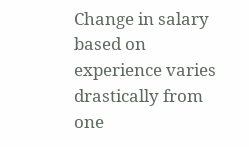Change in salary based on experience varies drastically from one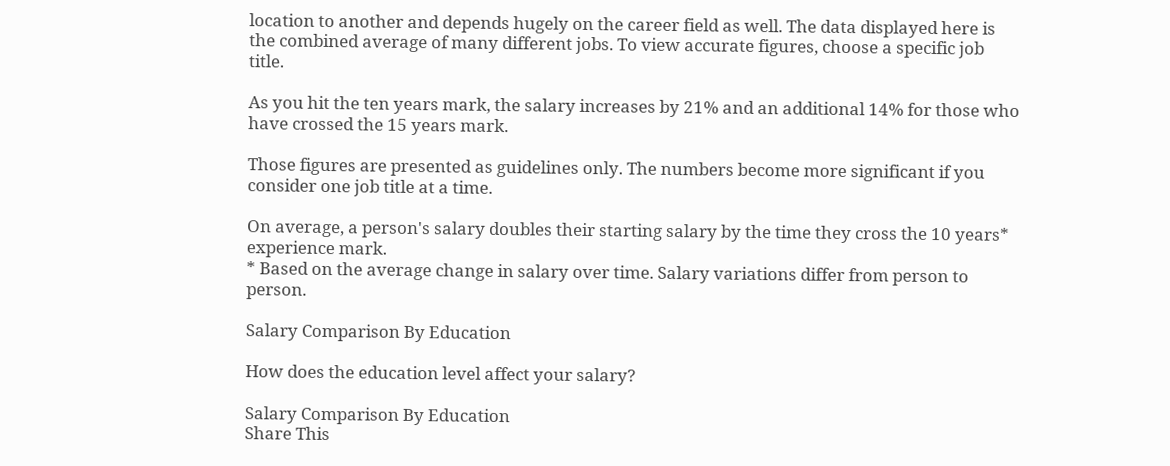location to another and depends hugely on the career field as well. The data displayed here is the combined average of many different jobs. To view accurate figures, choose a specific job title.

As you hit the ten years mark, the salary increases by 21% and an additional 14% for those who have crossed the 15 years mark.

Those figures are presented as guidelines only. The numbers become more significant if you consider one job title at a time.

On average, a person's salary doubles their starting salary by the time they cross the 10 years* experience mark.
* Based on the average change in salary over time. Salary variations differ from person to person.

Salary Comparison By Education

How does the education level affect your salary?

Salary Comparison By Education
Share This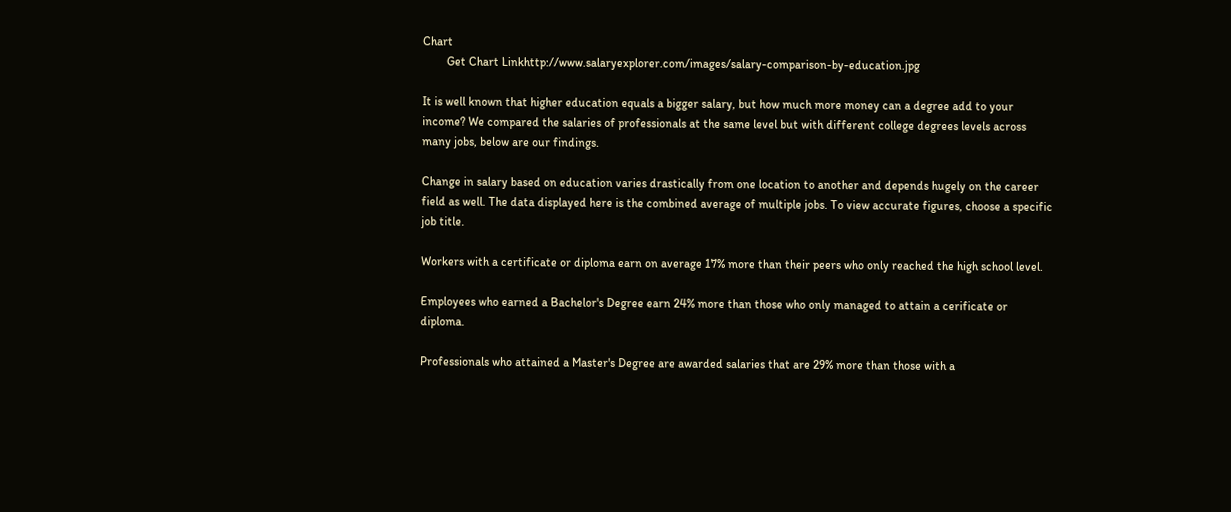Chart
        Get Chart Linkhttp://www.salaryexplorer.com/images/salary-comparison-by-education.jpg

It is well known that higher education equals a bigger salary, but how much more money can a degree add to your income? We compared the salaries of professionals at the same level but with different college degrees levels across many jobs, below are our findings.

Change in salary based on education varies drastically from one location to another and depends hugely on the career field as well. The data displayed here is the combined average of multiple jobs. To view accurate figures, choose a specific job title.

Workers with a certificate or diploma earn on average 17% more than their peers who only reached the high school level.

Employees who earned a Bachelor's Degree earn 24% more than those who only managed to attain a cerificate or diploma.

Professionals who attained a Master's Degree are awarded salaries that are 29% more than those with a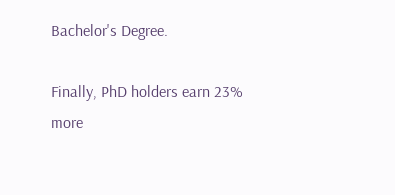Bachelor's Degree.

Finally, PhD holders earn 23% more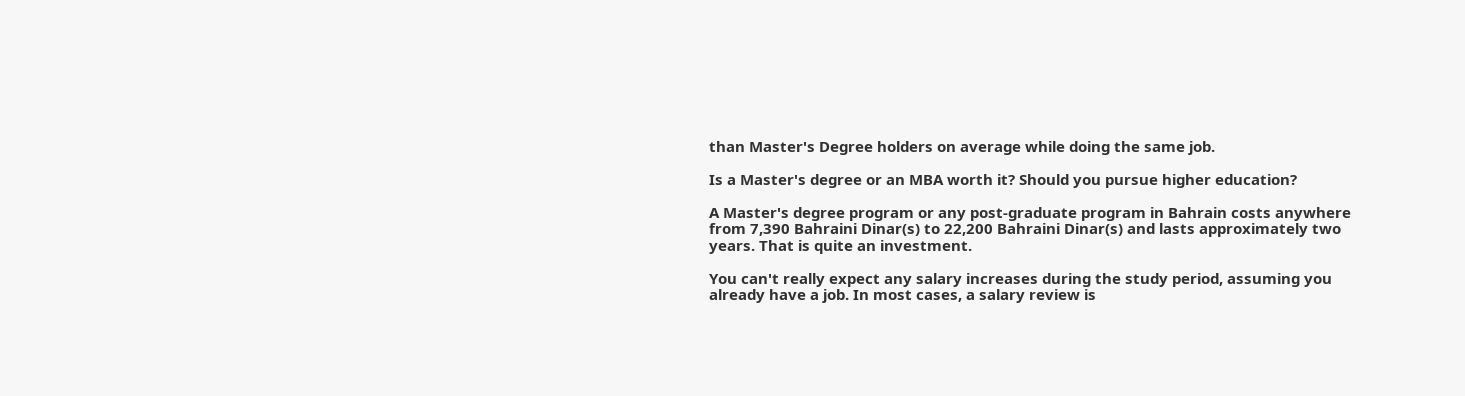than Master's Degree holders on average while doing the same job.

Is a Master's degree or an MBA worth it? Should you pursue higher education?

A Master's degree program or any post-graduate program in Bahrain costs anywhere from 7,390 Bahraini Dinar(s) to 22,200 Bahraini Dinar(s) and lasts approximately two years. That is quite an investment.

You can't really expect any salary increases during the study period, assuming you already have a job. In most cases, a salary review is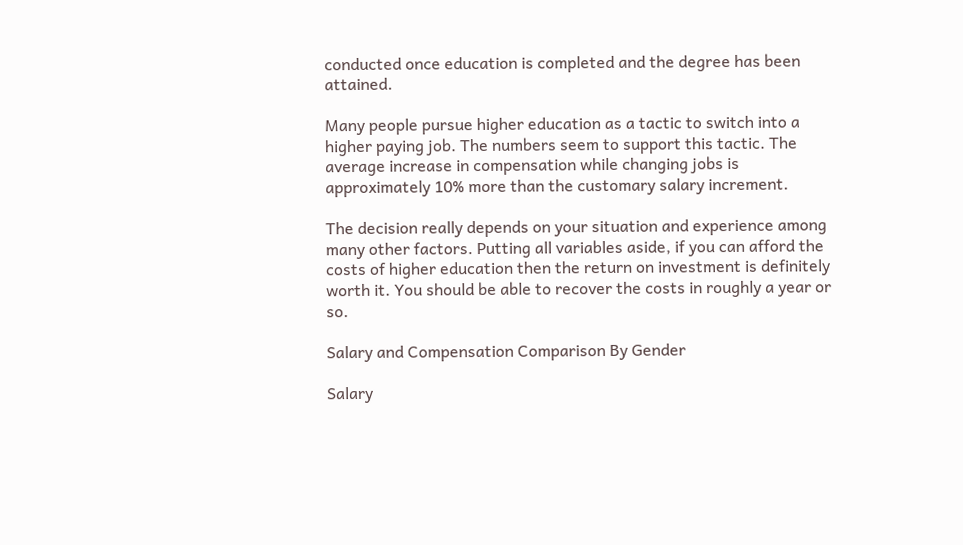conducted once education is completed and the degree has been attained.

Many people pursue higher education as a tactic to switch into a higher paying job. The numbers seem to support this tactic. The average increase in compensation while changing jobs is approximately 10% more than the customary salary increment.

The decision really depends on your situation and experience among many other factors. Putting all variables aside, if you can afford the costs of higher education then the return on investment is definitely worth it. You should be able to recover the costs in roughly a year or so.

Salary and Compensation Comparison By Gender

Salary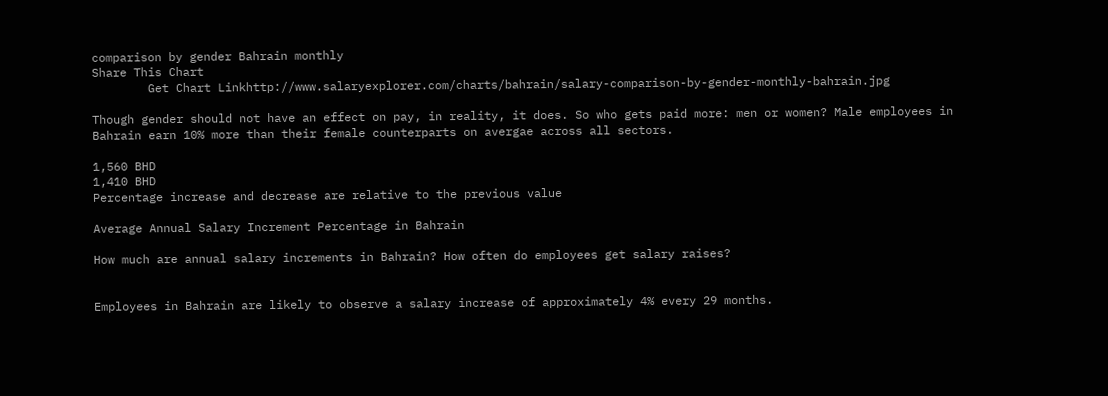comparison by gender Bahrain monthly
Share This Chart
        Get Chart Linkhttp://www.salaryexplorer.com/charts/bahrain/salary-comparison-by-gender-monthly-bahrain.jpg

Though gender should not have an effect on pay, in reality, it does. So who gets paid more: men or women? Male employees in Bahrain earn 10% more than their female counterparts on avergae across all sectors.

1,560 BHD
1,410 BHD
Percentage increase and decrease are relative to the previous value

Average Annual Salary Increment Percentage in Bahrain

How much are annual salary increments in Bahrain? How often do employees get salary raises?


Employees in Bahrain are likely to observe a salary increase of approximately 4% every 29 months.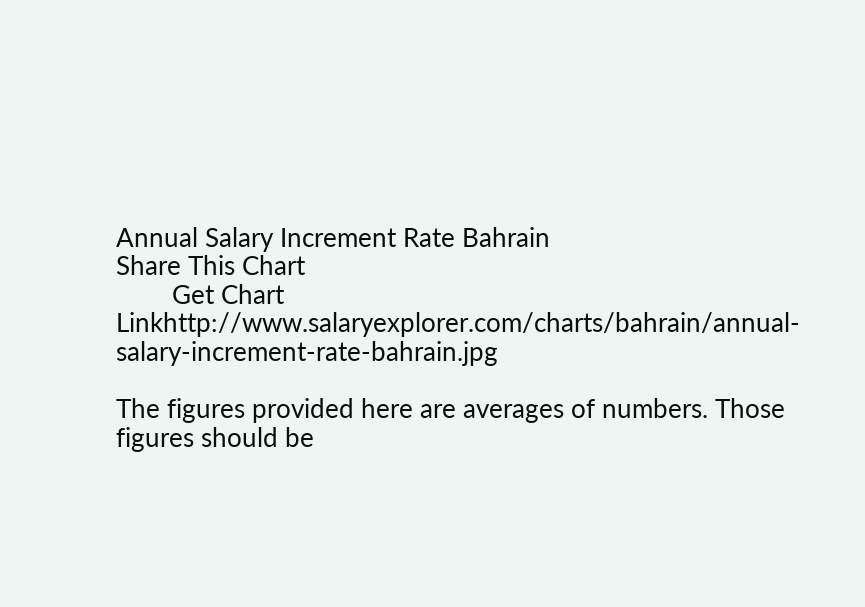Annual Salary Increment Rate Bahrain
Share This Chart
        Get Chart Linkhttp://www.salaryexplorer.com/charts/bahrain/annual-salary-increment-rate-bahrain.jpg

The figures provided here are averages of numbers. Those figures should be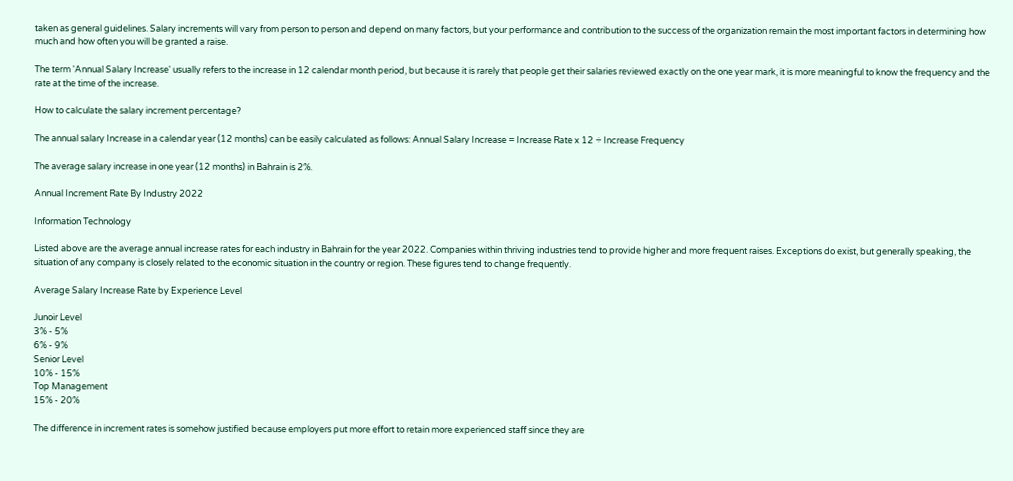taken as general guidelines. Salary increments will vary from person to person and depend on many factors, but your performance and contribution to the success of the organization remain the most important factors in determining how much and how often you will be granted a raise.

The term 'Annual Salary Increase' usually refers to the increase in 12 calendar month period, but because it is rarely that people get their salaries reviewed exactly on the one year mark, it is more meaningful to know the frequency and the rate at the time of the increase.

How to calculate the salary increment percentage?

The annual salary Increase in a calendar year (12 months) can be easily calculated as follows: Annual Salary Increase = Increase Rate x 12 ÷ Increase Frequency

The average salary increase in one year (12 months) in Bahrain is 2%.

Annual Increment Rate By Industry 2022

Information Technology

Listed above are the average annual increase rates for each industry in Bahrain for the year 2022. Companies within thriving industries tend to provide higher and more frequent raises. Exceptions do exist, but generally speaking, the situation of any company is closely related to the economic situation in the country or region. These figures tend to change frequently.

Average Salary Increase Rate by Experience Level

Junoir Level
3% - 5%
6% - 9%
Senior Level
10% - 15%
Top Management
15% - 20%

The difference in increment rates is somehow justified because employers put more effort to retain more experienced staff since they are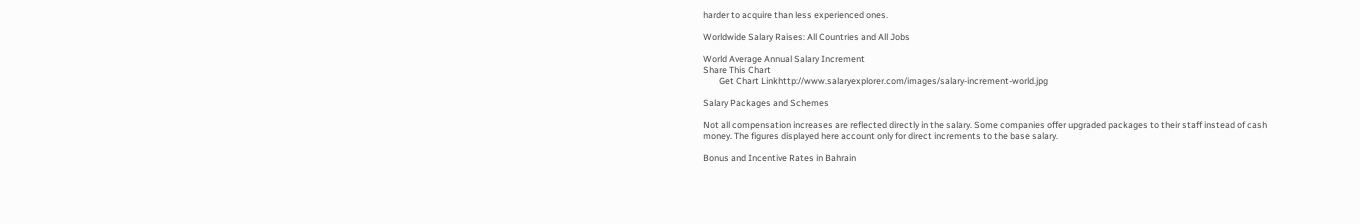harder to acquire than less experienced ones.

Worldwide Salary Raises: All Countries and All Jobs

World Average Annual Salary Increment
Share This Chart
        Get Chart Linkhttp://www.salaryexplorer.com/images/salary-increment-world.jpg

Salary Packages and Schemes

Not all compensation increases are reflected directly in the salary. Some companies offer upgraded packages to their staff instead of cash money. The figures displayed here account only for direct increments to the base salary.

Bonus and Incentive Rates in Bahrain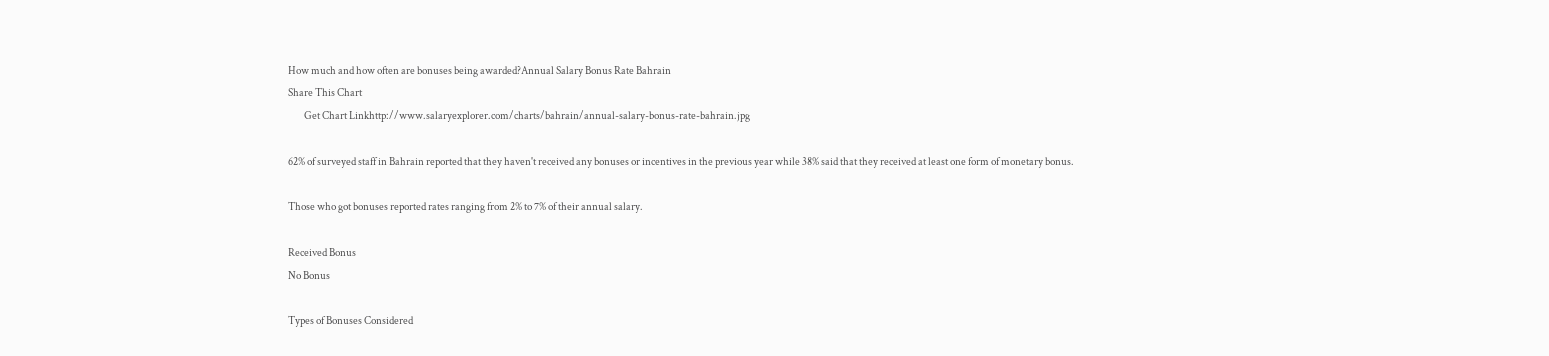How much and how often are bonuses being awarded?Annual Salary Bonus Rate Bahrain
Share This Chart
        Get Chart Linkhttp://www.salaryexplorer.com/charts/bahrain/annual-salary-bonus-rate-bahrain.jpg

62% of surveyed staff in Bahrain reported that they haven't received any bonuses or incentives in the previous year while 38% said that they received at least one form of monetary bonus.

Those who got bonuses reported rates ranging from 2% to 7% of their annual salary.

Received Bonus
No Bonus

Types of Bonuses Considered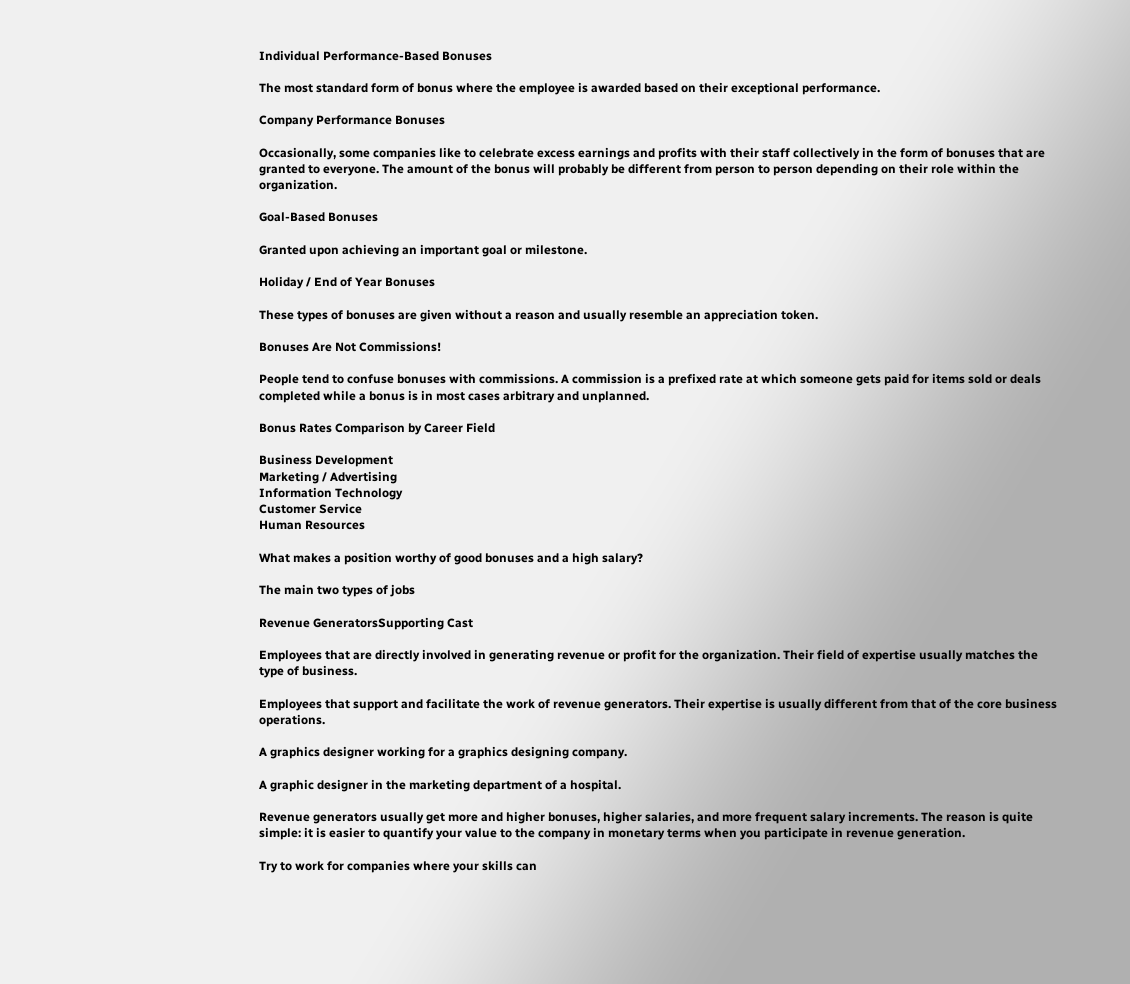Individual Performance-Based Bonuses

The most standard form of bonus where the employee is awarded based on their exceptional performance.

Company Performance Bonuses

Occasionally, some companies like to celebrate excess earnings and profits with their staff collectively in the form of bonuses that are granted to everyone. The amount of the bonus will probably be different from person to person depending on their role within the organization.

Goal-Based Bonuses

Granted upon achieving an important goal or milestone.

Holiday / End of Year Bonuses

These types of bonuses are given without a reason and usually resemble an appreciation token.

Bonuses Are Not Commissions!

People tend to confuse bonuses with commissions. A commission is a prefixed rate at which someone gets paid for items sold or deals completed while a bonus is in most cases arbitrary and unplanned.

Bonus Rates Comparison by Career Field

Business Development
Marketing / Advertising
Information Technology
Customer Service
Human Resources

What makes a position worthy of good bonuses and a high salary?

The main two types of jobs

Revenue GeneratorsSupporting Cast

Employees that are directly involved in generating revenue or profit for the organization. Their field of expertise usually matches the type of business.

Employees that support and facilitate the work of revenue generators. Their expertise is usually different from that of the core business operations.

A graphics designer working for a graphics designing company.

A graphic designer in the marketing department of a hospital.

Revenue generators usually get more and higher bonuses, higher salaries, and more frequent salary increments. The reason is quite simple: it is easier to quantify your value to the company in monetary terms when you participate in revenue generation.

Try to work for companies where your skills can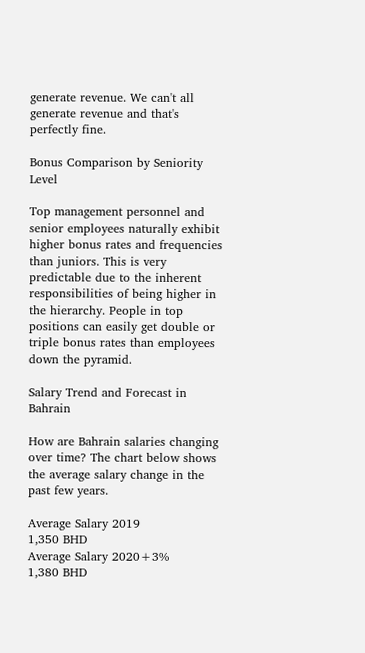generate revenue. We can't all generate revenue and that's perfectly fine.

Bonus Comparison by Seniority Level

Top management personnel and senior employees naturally exhibit higher bonus rates and frequencies than juniors. This is very predictable due to the inherent responsibilities of being higher in the hierarchy. People in top positions can easily get double or triple bonus rates than employees down the pyramid.

Salary Trend and Forecast in Bahrain

How are Bahrain salaries changing over time? The chart below shows the average salary change in the past few years.

Average Salary 2019
1,350 BHD
Average Salary 2020+3%
1,380 BHD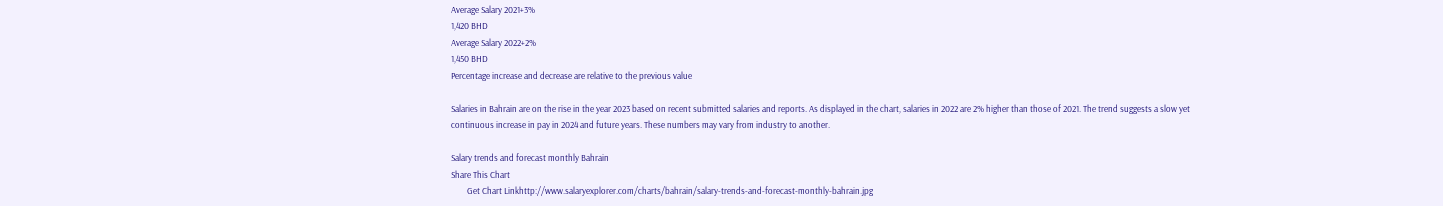Average Salary 2021+3%
1,420 BHD
Average Salary 2022+2%
1,450 BHD
Percentage increase and decrease are relative to the previous value

Salaries in Bahrain are on the rise in the year 2023 based on recent submitted salaries and reports. As displayed in the chart, salaries in 2022 are 2% higher than those of 2021. The trend suggests a slow yet continuous increase in pay in 2024 and future years. These numbers may vary from industry to another.

Salary trends and forecast monthly Bahrain
Share This Chart
        Get Chart Linkhttp://www.salaryexplorer.com/charts/bahrain/salary-trends-and-forecast-monthly-bahrain.jpg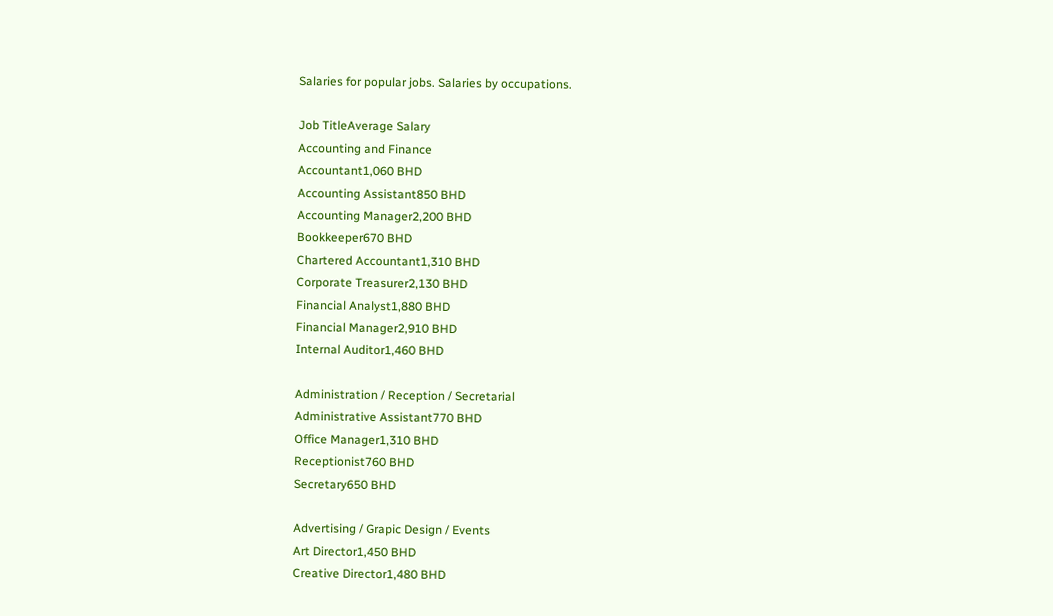Salaries for popular jobs. Salaries by occupations.

Job TitleAverage Salary
Accounting and Finance
Accountant1,060 BHD
Accounting Assistant850 BHD
Accounting Manager2,200 BHD
Bookkeeper670 BHD
Chartered Accountant1,310 BHD
Corporate Treasurer2,130 BHD
Financial Analyst1,880 BHD
Financial Manager2,910 BHD
Internal Auditor1,460 BHD

Administration / Reception / Secretarial
Administrative Assistant770 BHD
Office Manager1,310 BHD
Receptionist760 BHD
Secretary650 BHD

Advertising / Grapic Design / Events
Art Director1,450 BHD
Creative Director1,480 BHD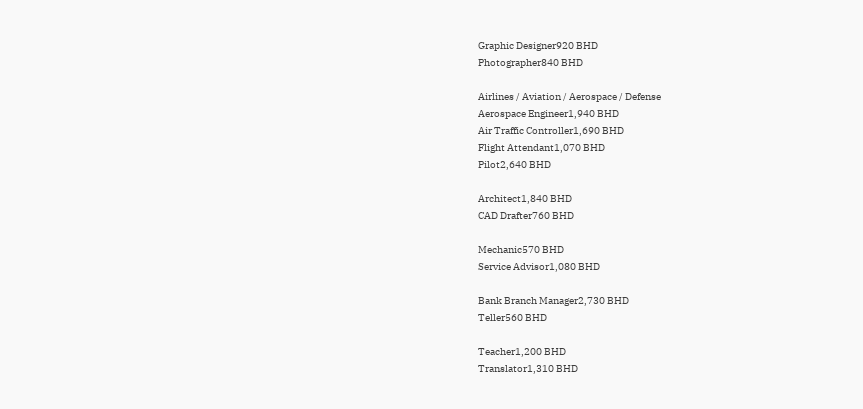Graphic Designer920 BHD
Photographer840 BHD

Airlines / Aviation / Aerospace / Defense
Aerospace Engineer1,940 BHD
Air Traffic Controller1,690 BHD
Flight Attendant1,070 BHD
Pilot2,640 BHD

Architect1,840 BHD
CAD Drafter760 BHD

Mechanic570 BHD
Service Advisor1,080 BHD

Bank Branch Manager2,730 BHD
Teller560 BHD

Teacher1,200 BHD
Translator1,310 BHD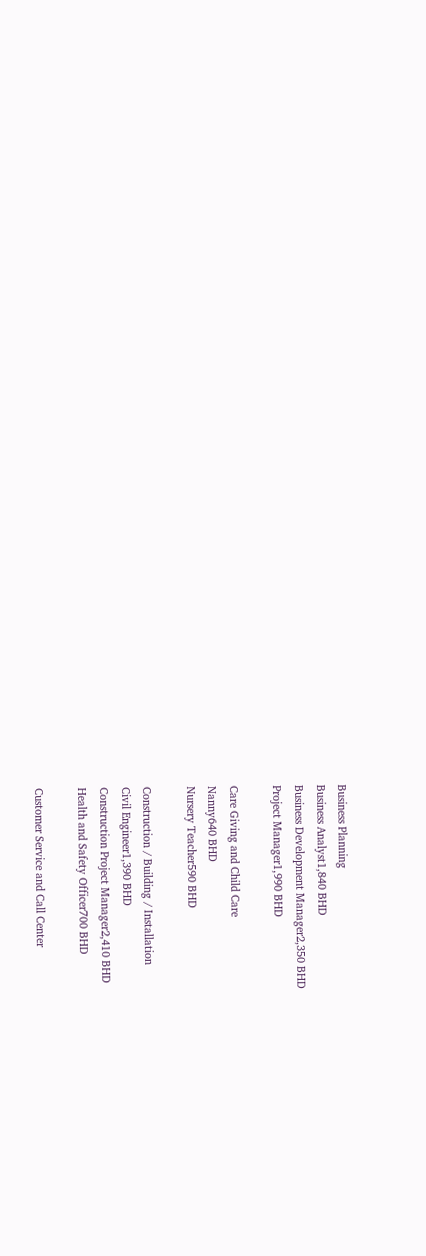Business Planning
Business Analyst1,840 BHD
Business Development Manager2,350 BHD
Project Manager1,990 BHD

Care Giving and Child Care
Nanny640 BHD
Nursery Teacher590 BHD

Construction / Building / Installation
Civil Engineer1,390 BHD
Construction Project Manager2,410 BHD
Health and Safety Officer700 BHD

Customer Service and Call Center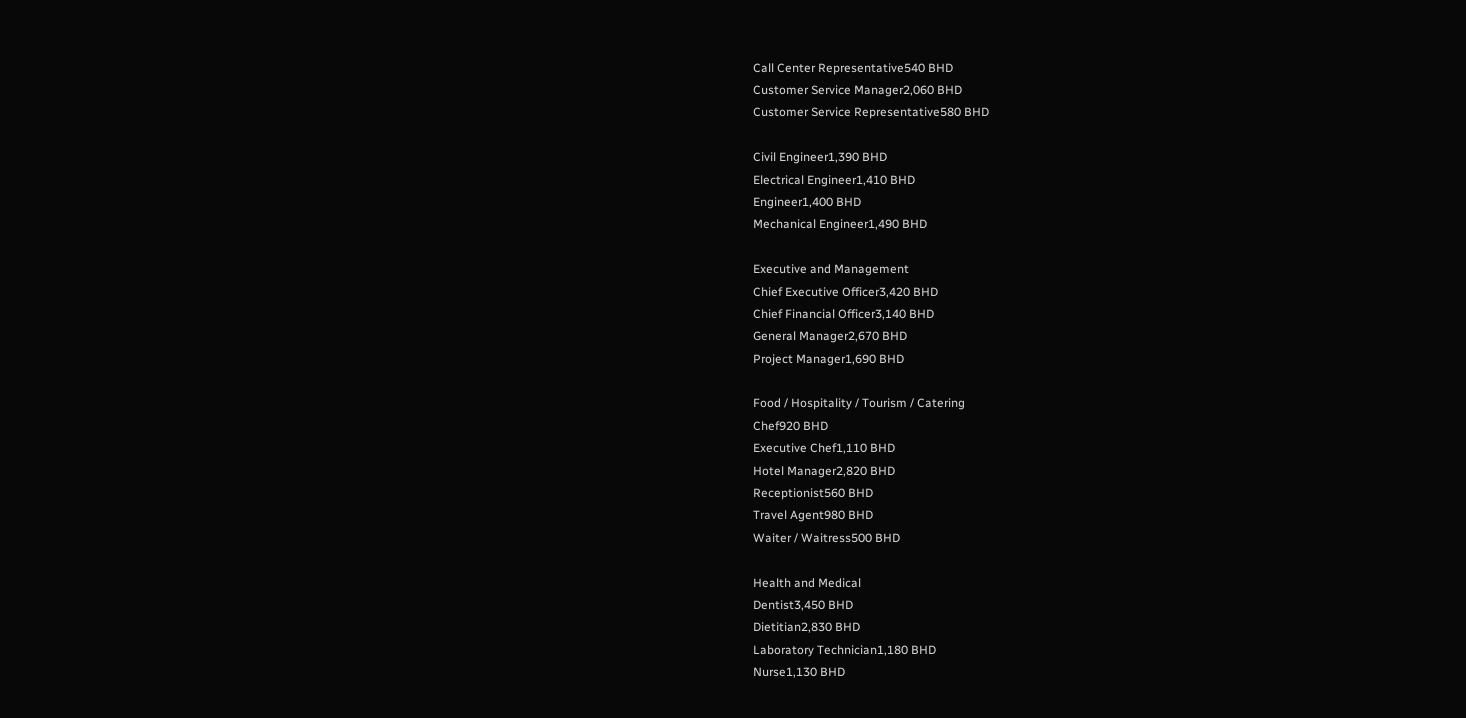Call Center Representative540 BHD
Customer Service Manager2,060 BHD
Customer Service Representative580 BHD

Civil Engineer1,390 BHD
Electrical Engineer1,410 BHD
Engineer1,400 BHD
Mechanical Engineer1,490 BHD

Executive and Management
Chief Executive Officer3,420 BHD
Chief Financial Officer3,140 BHD
General Manager2,670 BHD
Project Manager1,690 BHD

Food / Hospitality / Tourism / Catering
Chef920 BHD
Executive Chef1,110 BHD
Hotel Manager2,820 BHD
Receptionist560 BHD
Travel Agent980 BHD
Waiter / Waitress500 BHD

Health and Medical
Dentist3,450 BHD
Dietitian2,830 BHD
Laboratory Technician1,180 BHD
Nurse1,130 BHD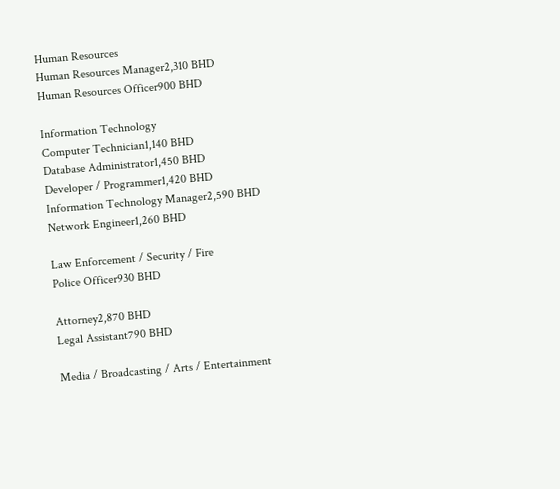Human Resources
Human Resources Manager2,310 BHD
Human Resources Officer900 BHD

Information Technology
Computer Technician1,140 BHD
Database Administrator1,450 BHD
Developer / Programmer1,420 BHD
Information Technology Manager2,590 BHD
Network Engineer1,260 BHD

Law Enforcement / Security / Fire
Police Officer930 BHD

Attorney2,870 BHD
Legal Assistant790 BHD

Media / Broadcasting / Arts / Entertainment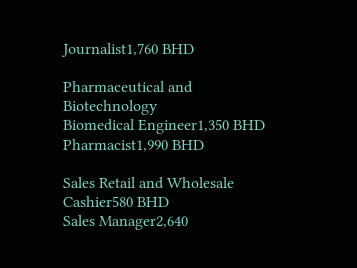Journalist1,760 BHD

Pharmaceutical and Biotechnology
Biomedical Engineer1,350 BHD
Pharmacist1,990 BHD

Sales Retail and Wholesale
Cashier580 BHD
Sales Manager2,640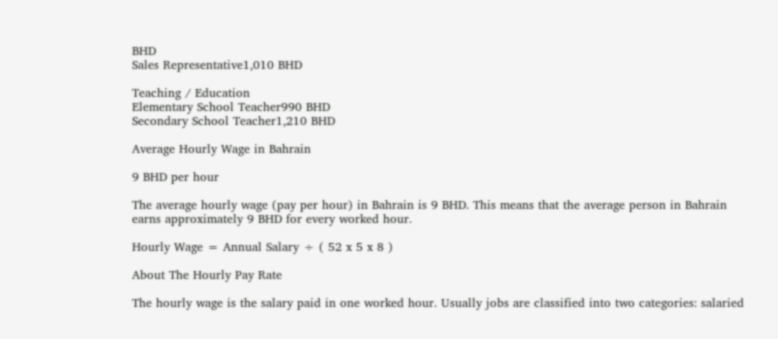BHD
Sales Representative1,010 BHD

Teaching / Education
Elementary School Teacher990 BHD
Secondary School Teacher1,210 BHD

Average Hourly Wage in Bahrain

9 BHD per hour

The average hourly wage (pay per hour) in Bahrain is 9 BHD. This means that the average person in Bahrain earns approximately 9 BHD for every worked hour.

Hourly Wage = Annual Salary ÷ ( 52 x 5 x 8 )

About The Hourly Pay Rate

The hourly wage is the salary paid in one worked hour. Usually jobs are classified into two categories: salaried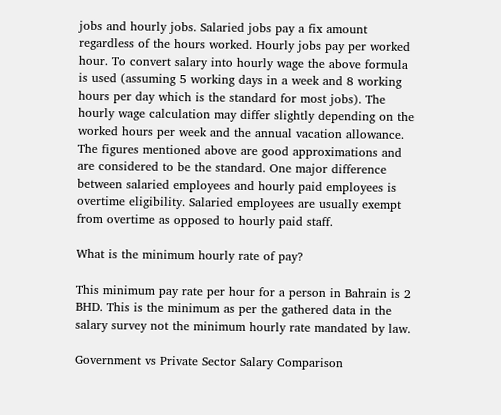jobs and hourly jobs. Salaried jobs pay a fix amount regardless of the hours worked. Hourly jobs pay per worked hour. To convert salary into hourly wage the above formula is used (assuming 5 working days in a week and 8 working hours per day which is the standard for most jobs). The hourly wage calculation may differ slightly depending on the worked hours per week and the annual vacation allowance. The figures mentioned above are good approximations and are considered to be the standard. One major difference between salaried employees and hourly paid employees is overtime eligibility. Salaried employees are usually exempt from overtime as opposed to hourly paid staff.

What is the minimum hourly rate of pay?

This minimum pay rate per hour for a person in Bahrain is 2 BHD. This is the minimum as per the gathered data in the salary survey not the minimum hourly rate mandated by law.

Government vs Private Sector Salary Comparison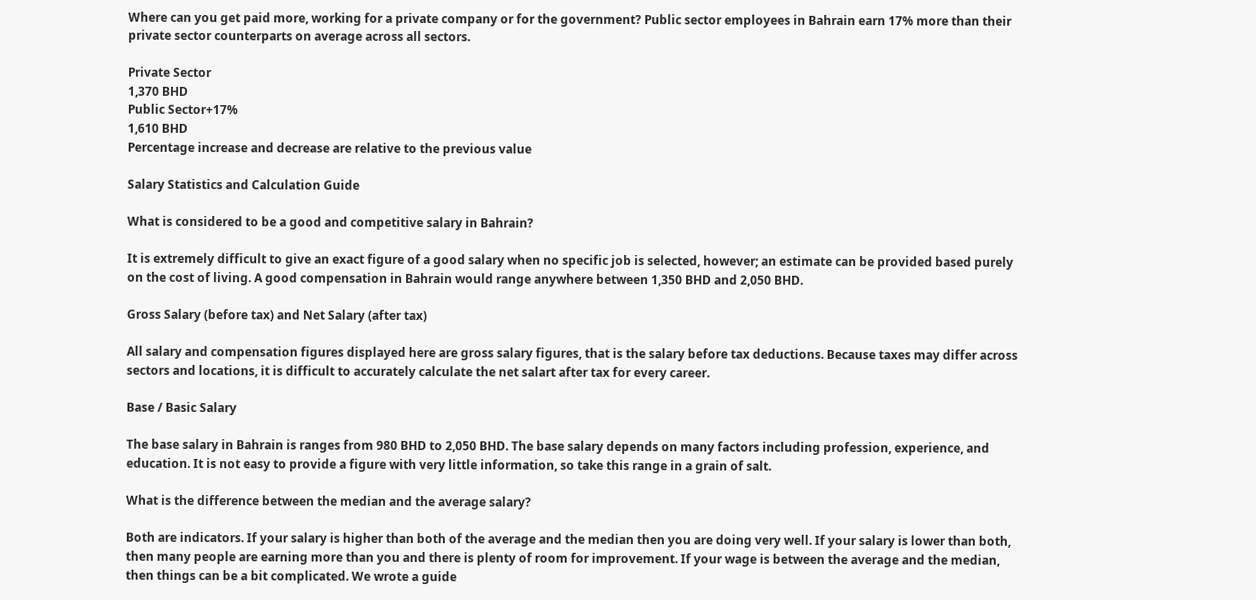Where can you get paid more, working for a private company or for the government? Public sector employees in Bahrain earn 17% more than their private sector counterparts on average across all sectors.

Private Sector
1,370 BHD
Public Sector+17%
1,610 BHD
Percentage increase and decrease are relative to the previous value

Salary Statistics and Calculation Guide

What is considered to be a good and competitive salary in Bahrain?

It is extremely difficult to give an exact figure of a good salary when no specific job is selected, however; an estimate can be provided based purely on the cost of living. A good compensation in Bahrain would range anywhere between 1,350 BHD and 2,050 BHD.

Gross Salary (before tax) and Net Salary (after tax)

All salary and compensation figures displayed here are gross salary figures, that is the salary before tax deductions. Because taxes may differ across sectors and locations, it is difficult to accurately calculate the net salart after tax for every career.

Base / Basic Salary

The base salary in Bahrain is ranges from 980 BHD to 2,050 BHD. The base salary depends on many factors including profession, experience, and education. It is not easy to provide a figure with very little information, so take this range in a grain of salt.

What is the difference between the median and the average salary?

Both are indicators. If your salary is higher than both of the average and the median then you are doing very well. If your salary is lower than both, then many people are earning more than you and there is plenty of room for improvement. If your wage is between the average and the median, then things can be a bit complicated. We wrote a guide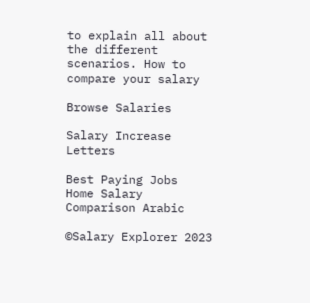to explain all about the different scenarios. How to compare your salary

Browse Salaries

Salary Increase Letters

Best Paying Jobs
Home Salary Comparison Arabic

©Salary Explorer 2023